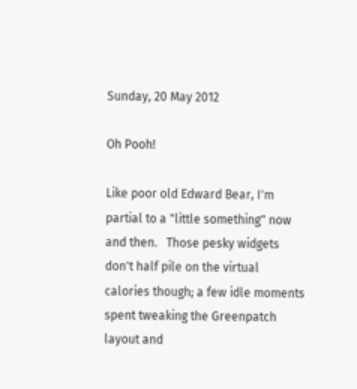Sunday, 20 May 2012

Oh Pooh!

Like poor old Edward Bear, I'm partial to a "little something" now and then.   Those pesky widgets don't half pile on the virtual calories though; a few idle moments spent tweaking the Greenpatch layout and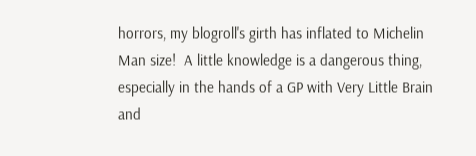horrors, my blogroll's girth has inflated to Michelin Man size!  A little knowledge is a dangerous thing, especially in the hands of a GP with Very Little Brain and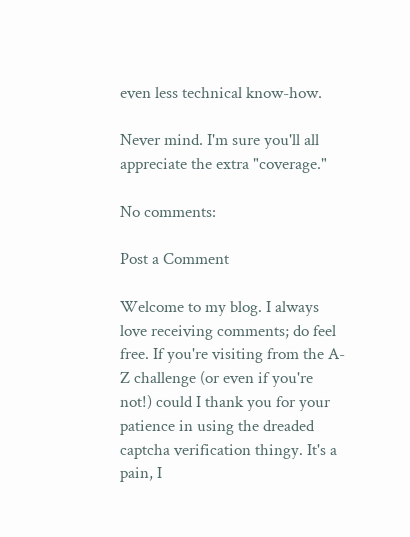even less technical know-how.

Never mind. I'm sure you'll all appreciate the extra "coverage."

No comments:

Post a Comment

Welcome to my blog. I always love receiving comments; do feel free. If you're visiting from the A-Z challenge (or even if you're not!) could I thank you for your patience in using the dreaded captcha verification thingy. It's a pain, I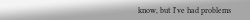know, but I've had problems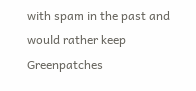with spam in the past and would rather keep Greenpatches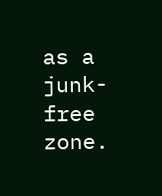as a junk-free zone.